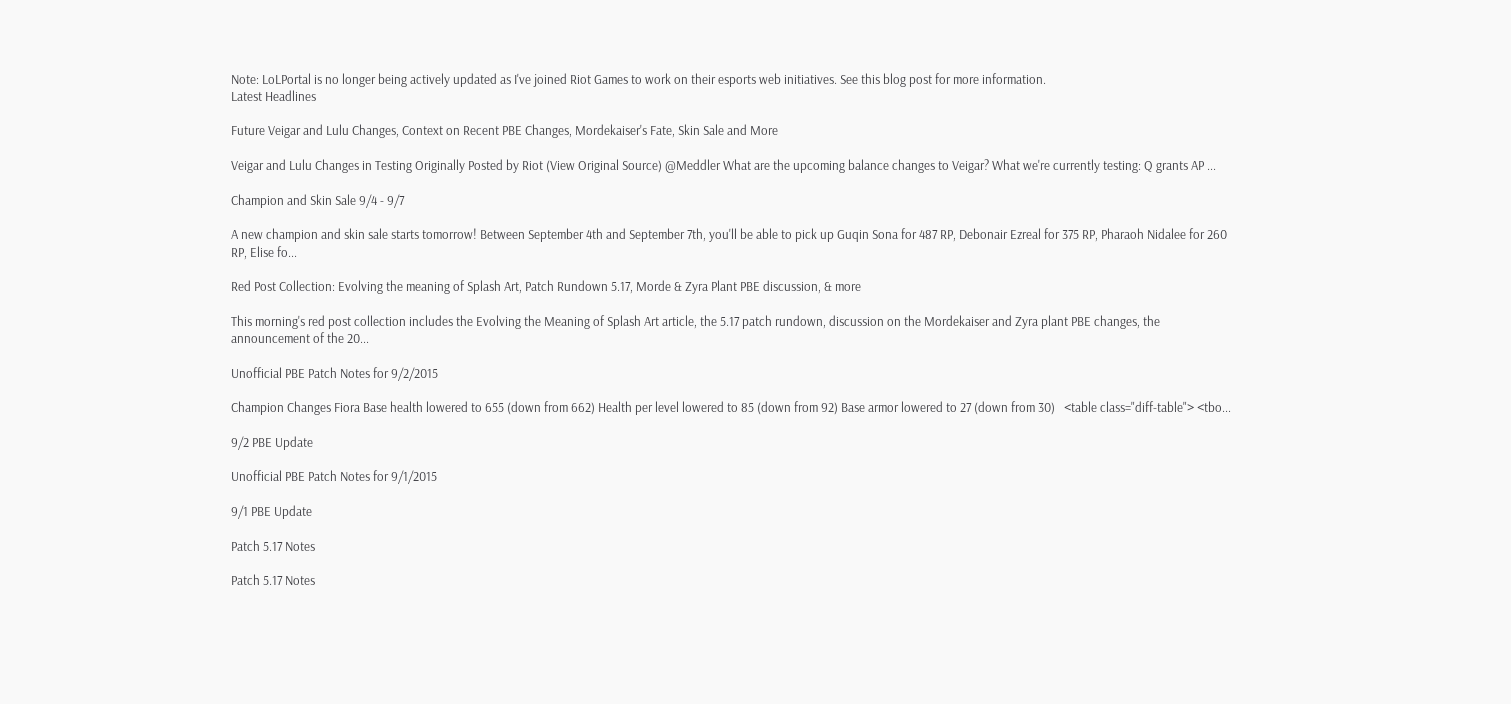Note: LoLPortal is no longer being actively updated as I've joined Riot Games to work on their esports web initiatives. See this blog post for more information.
Latest Headlines

Future Veigar and Lulu Changes, Context on Recent PBE Changes, Mordekaiser's Fate, Skin Sale and More

Veigar and Lulu Changes in Testing Originally Posted by Riot (View Original Source) @Meddler What are the upcoming balance changes to Veigar? What we're currently testing: Q grants AP ...

Champion and Skin Sale 9/4 - 9/7

A new champion and skin sale starts tomorrow! Between September 4th and September 7th, you'll be able to pick up Guqin Sona for 487 RP, Debonair Ezreal for 375 RP, Pharaoh Nidalee for 260 RP, Elise fo...

Red Post Collection: Evolving the meaning of Splash Art, Patch Rundown 5.17, Morde & Zyra Plant PBE discussion, & more

This morning's red post collection includes the Evolving the Meaning of Splash Art article, the 5.17 patch rundown, discussion on the Mordekaiser and Zyra plant PBE changes, the announcement of the 20...

Unofficial PBE Patch Notes for 9/2/2015

Champion Changes Fiora Base health lowered to 655 (down from 662) Health per level lowered to 85 (down from 92) Base armor lowered to 27 (down from 30)   <table class="diff-table"> <tbo...

9/2 PBE Update

Unofficial PBE Patch Notes for 9/1/2015

9/1 PBE Update

Patch 5.17 Notes

Patch 5.17 Notes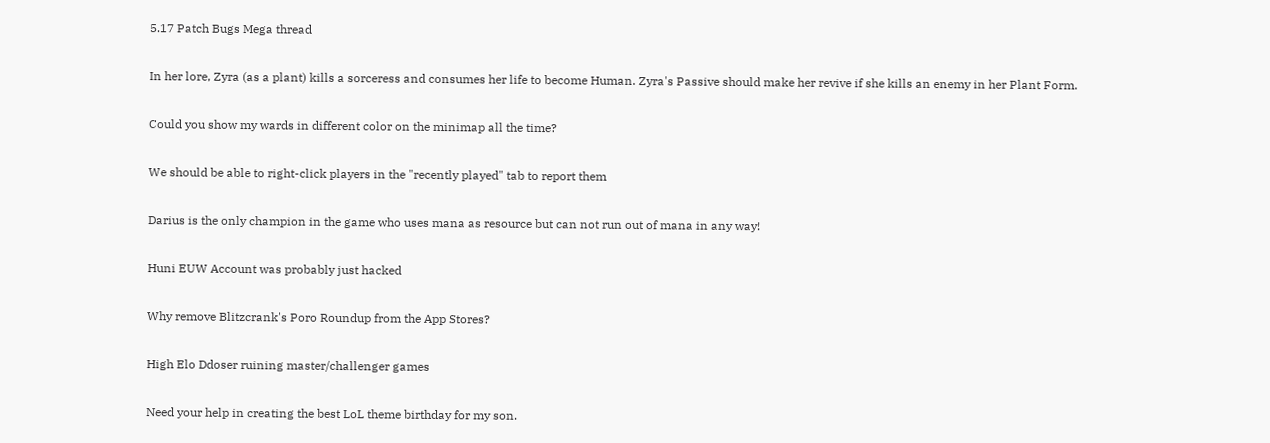5.17 Patch Bugs Mega thread

In her lore, Zyra (as a plant) kills a sorceress and consumes her life to become Human. Zyra's Passive should make her revive if she kills an enemy in her Plant Form.

Could you show my wards in different color on the minimap all the time?

We should be able to right-click players in the "recently played" tab to report them

Darius is the only champion in the game who uses mana as resource but can not run out of mana in any way!

Huni EUW Account was probably just hacked

Why remove Blitzcrank's Poro Roundup from the App Stores?

High Elo Ddoser ruining master/challenger games

Need your help in creating the best LoL theme birthday for my son.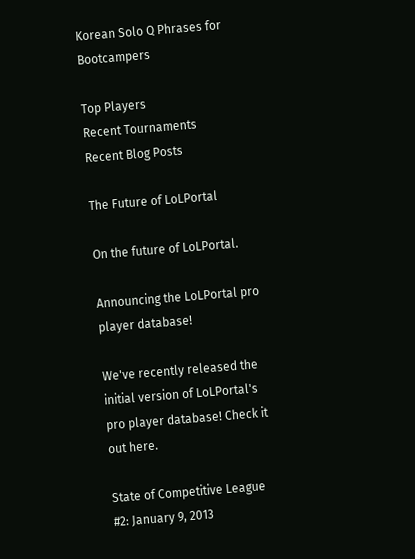Korean Solo Q Phrases for Bootcampers

Top Players
Recent Tournaments
Recent Blog Posts

The Future of LoLPortal

On the future of LoLPortal.

Announcing the LoLPortal pro player database!

We've recently released the initial version of LoLPortal's pro player database! Check it out here.

State of Competitive League #2: January 9, 2013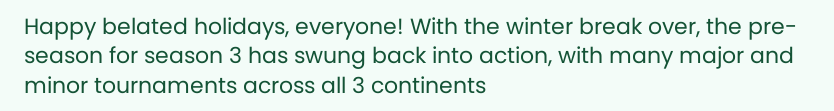Happy belated holidays, everyone! With the winter break over, the pre-season for season 3 has swung back into action, with many major and minor tournaments across all 3 continents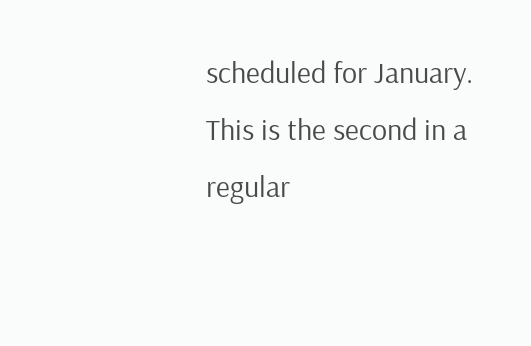scheduled for January. This is the second in a regular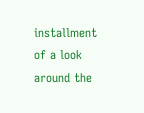installment of a look around the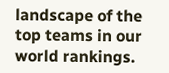landscape of the top teams in our world rankings.